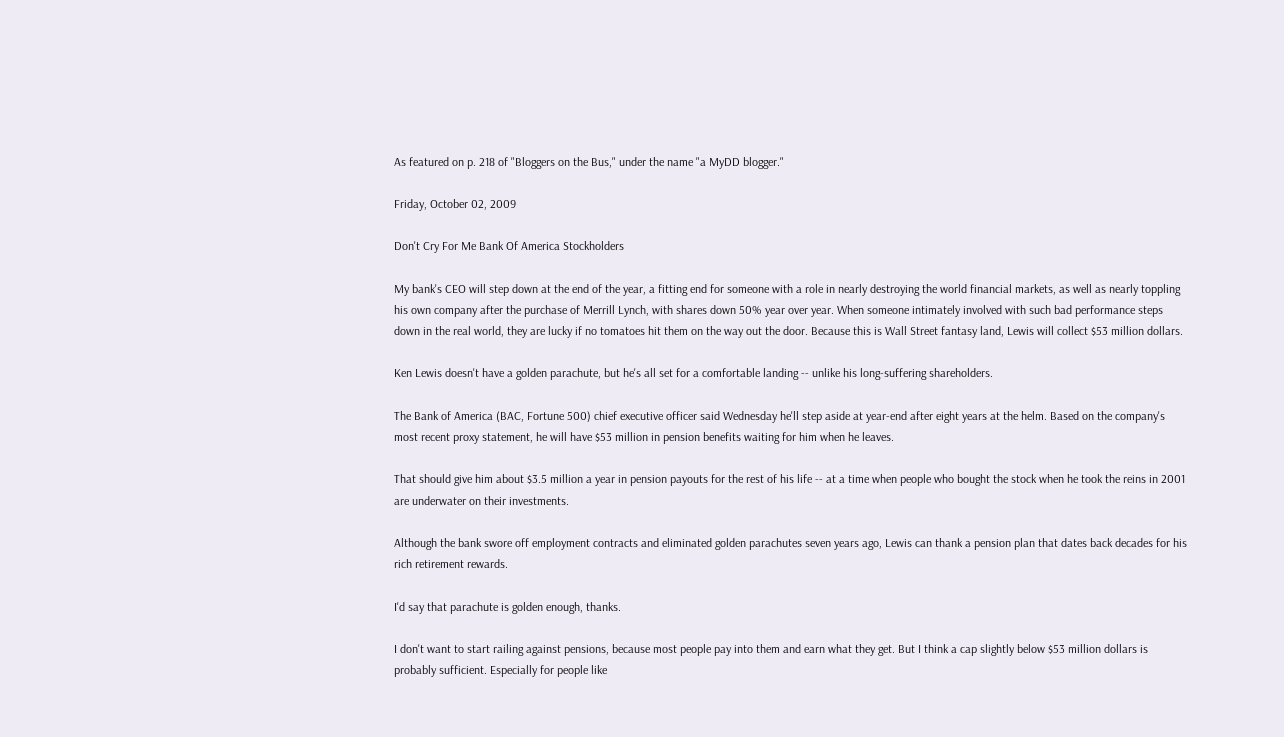As featured on p. 218 of "Bloggers on the Bus," under the name "a MyDD blogger."

Friday, October 02, 2009

Don't Cry For Me Bank Of America Stockholders

My bank's CEO will step down at the end of the year, a fitting end for someone with a role in nearly destroying the world financial markets, as well as nearly toppling his own company after the purchase of Merrill Lynch, with shares down 50% year over year. When someone intimately involved with such bad performance steps down in the real world, they are lucky if no tomatoes hit them on the way out the door. Because this is Wall Street fantasy land, Lewis will collect $53 million dollars.

Ken Lewis doesn't have a golden parachute, but he's all set for a comfortable landing -- unlike his long-suffering shareholders.

The Bank of America (BAC, Fortune 500) chief executive officer said Wednesday he'll step aside at year-end after eight years at the helm. Based on the company's most recent proxy statement, he will have $53 million in pension benefits waiting for him when he leaves.

That should give him about $3.5 million a year in pension payouts for the rest of his life -- at a time when people who bought the stock when he took the reins in 2001 are underwater on their investments.

Although the bank swore off employment contracts and eliminated golden parachutes seven years ago, Lewis can thank a pension plan that dates back decades for his rich retirement rewards.

I'd say that parachute is golden enough, thanks.

I don't want to start railing against pensions, because most people pay into them and earn what they get. But I think a cap slightly below $53 million dollars is probably sufficient. Especially for people like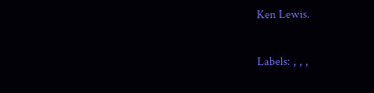Ken Lewis.

Labels: , , ,